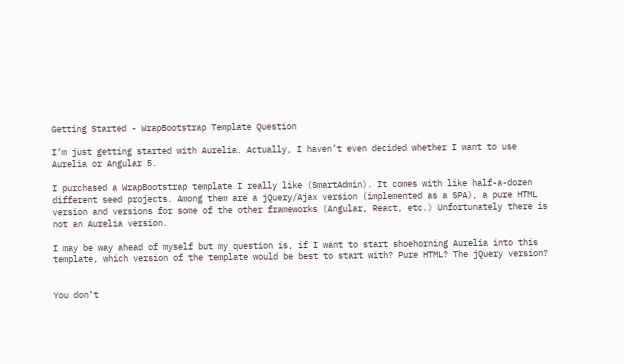Getting Started - WrapBootstrap Template Question

I’m just getting started with Aurelia. Actually, I haven’t even decided whether I want to use Aurelia or Angular 5.

I purchased a WrapBootstrap template I really like (SmartAdmin). It comes with like half-a-dozen different seed projects. Among them are a jQuery/Ajax version (implemented as a SPA), a pure HTML version and versions for some of the other frameworks (Angular, React, etc.) Unfortunately there is not an Aurelia version.

I may be way ahead of myself but my question is, if I want to start shoehorning Aurelia into this template, which version of the template would be best to start with? Pure HTML? The jQuery version?


You don’t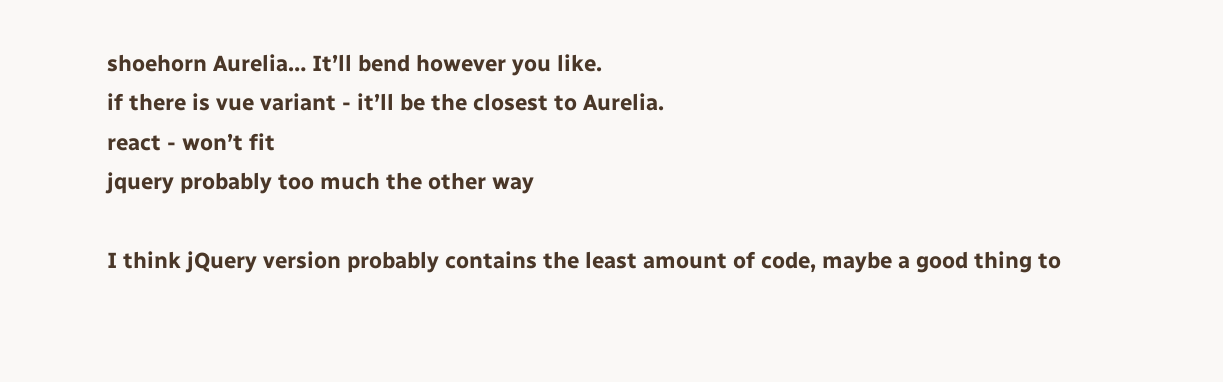shoehorn Aurelia… It’ll bend however you like.
if there is vue variant - it’ll be the closest to Aurelia.
react - won’t fit
jquery probably too much the other way

I think jQuery version probably contains the least amount of code, maybe a good thing to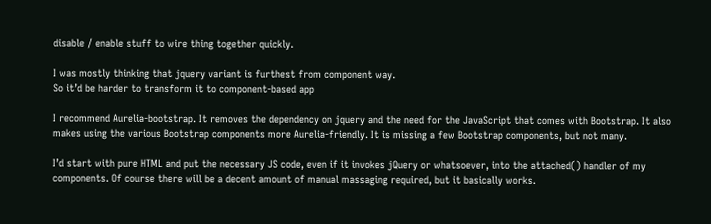disable / enable stuff to wire thing together quickly.

I was mostly thinking that jquery variant is furthest from component way.
So it’d be harder to transform it to component-based app

I recommend Aurelia-bootstrap. It removes the dependency on jquery and the need for the JavaScript that comes with Bootstrap. It also makes using the various Bootstrap components more Aurelia-friendly. It is missing a few Bootstrap components, but not many.

I’d start with pure HTML and put the necessary JS code, even if it invokes jQuery or whatsoever, into the attached() handler of my components. Of course there will be a decent amount of manual massaging required, but it basically works.